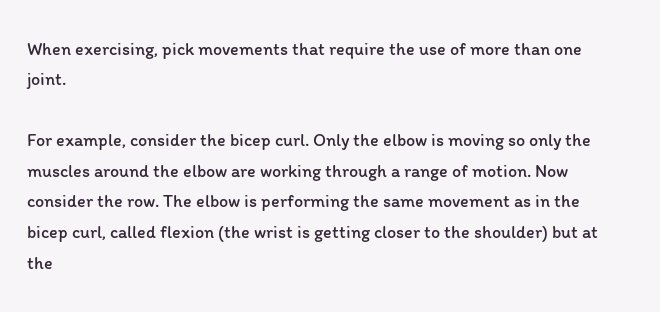When exercising, pick movements that require the use of more than one joint.

For example, consider the bicep curl. Only the elbow is moving so only the muscles around the elbow are working through a range of motion. Now consider the row. The elbow is performing the same movement as in the bicep curl, called flexion (the wrist is getting closer to the shoulder) but at the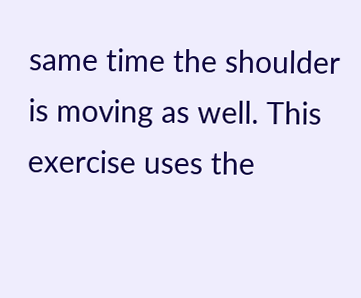same time the shoulder is moving as well. This exercise uses the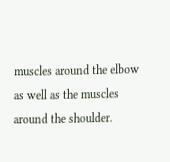muscles around the elbow as well as the muscles around the shoulder.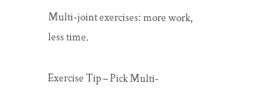Multi-joint exercises: more work, less time.

Exercise Tip – Pick Multi-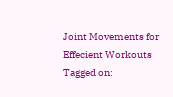Joint Movements for Effecient Workouts
Tagged on: